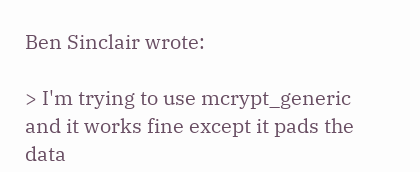Ben Sinclair wrote:

> I'm trying to use mcrypt_generic and it works fine except it pads the data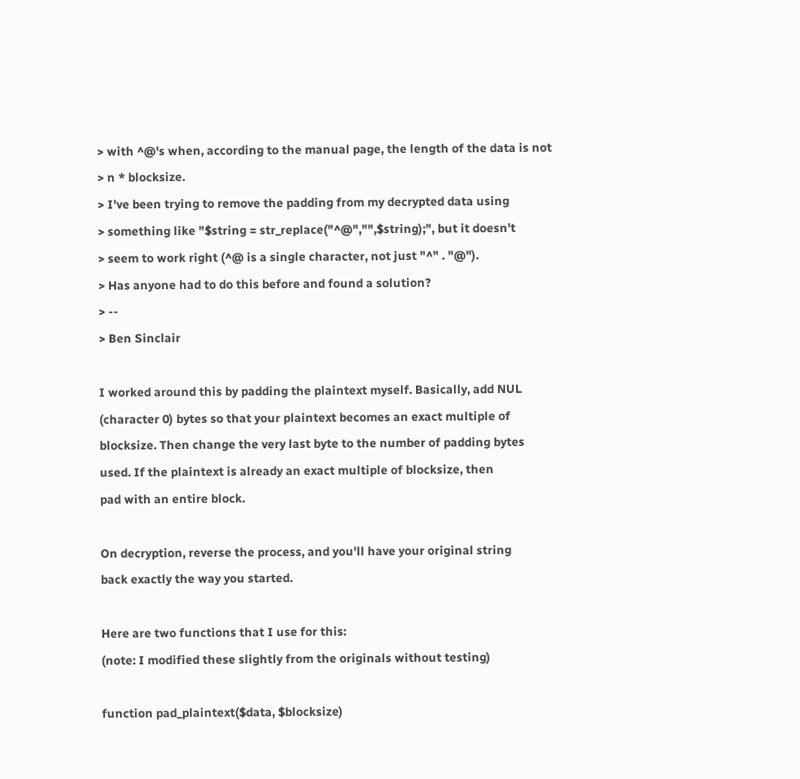> with ^@'s when, according to the manual page, the length of the data is not
> n * blocksize.
> I've been trying to remove the padding from my decrypted data using
> something like "$string = str_replace("^@","",$string);", but it doesn't
> seem to work right (^@ is a single character, not just "^" . "@").
> Has anyone had to do this before and found a solution?
> --
> Ben Sinclair

I worked around this by padding the plaintext myself. Basically, add NUL
(character 0) bytes so that your plaintext becomes an exact multiple of
blocksize. Then change the very last byte to the number of padding bytes
used. If the plaintext is already an exact multiple of blocksize, then
pad with an entire block.

On decryption, reverse the process, and you'll have your original string
back exactly the way you started.

Here are two functions that I use for this:
(note: I modified these slightly from the originals without testing)

function pad_plaintext($data, $blocksize)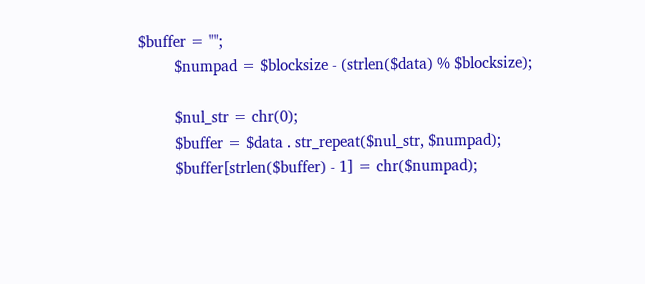$buffer = "";
         $numpad = $blocksize - (strlen($data) % $blocksize);

         $nul_str = chr(0);
         $buffer = $data . str_repeat($nul_str, $numpad);
         $buffer[strlen($buffer) - 1] = chr($numpad);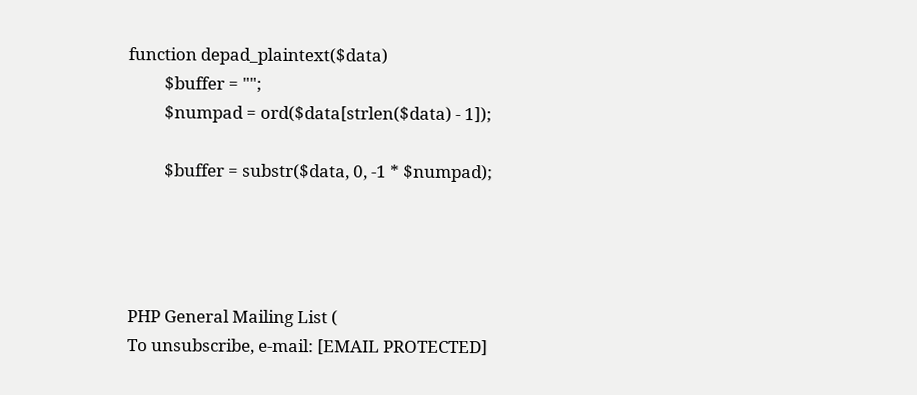function depad_plaintext($data)
         $buffer = "";
         $numpad = ord($data[strlen($data) - 1]);

         $buffer = substr($data, 0, -1 * $numpad);




PHP General Mailing List (
To unsubscribe, e-mail: [EMAIL PROTECTED]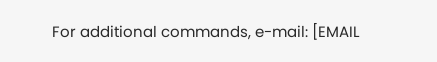For additional commands, e-mail: [EMAIL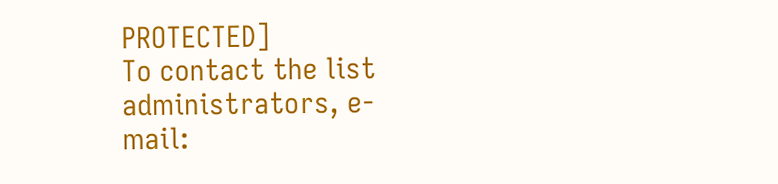PROTECTED]
To contact the list administrators, e-mail: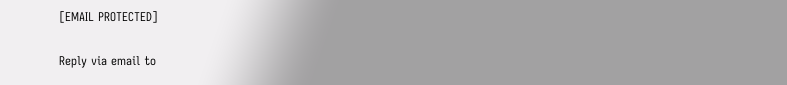[EMAIL PROTECTED]

Reply via email to